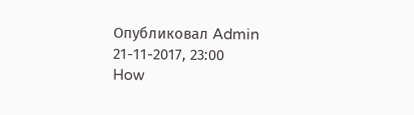Опубликовал Admin
21-11-2017, 23:00
How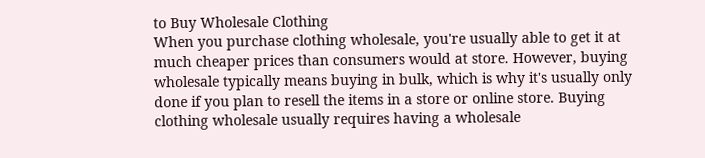to Buy Wholesale Clothing
When you purchase clothing wholesale, you're usually able to get it at much cheaper prices than consumers would at store. However, buying wholesale typically means buying in bulk, which is why it's usually only done if you plan to resell the items in a store or online store. Buying clothing wholesale usually requires having a wholesale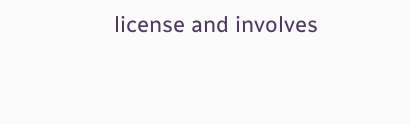license and involves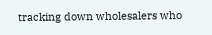tracking down wholesalers who